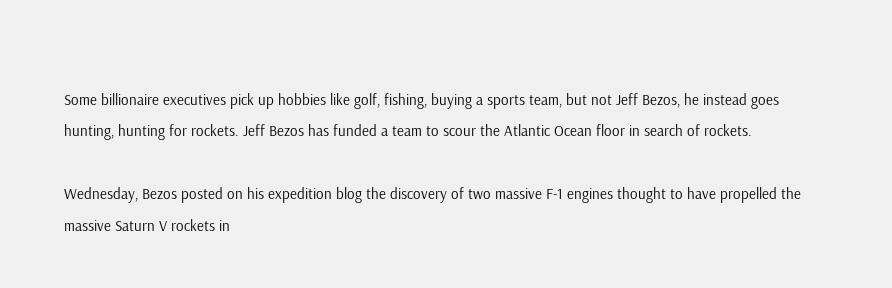Some billionaire executives pick up hobbies like golf, fishing, buying a sports team, but not Jeff Bezos, he instead goes hunting, hunting for rockets. Jeff Bezos has funded a team to scour the Atlantic Ocean floor in search of rockets.

Wednesday, Bezos posted on his expedition blog the discovery of two massive F-1 engines thought to have propelled the massive Saturn V rockets in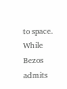to space. While Bezos admits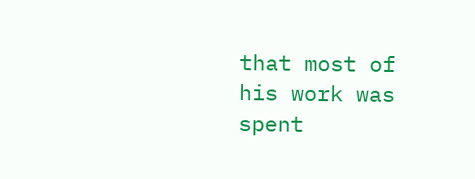that most of his work was spent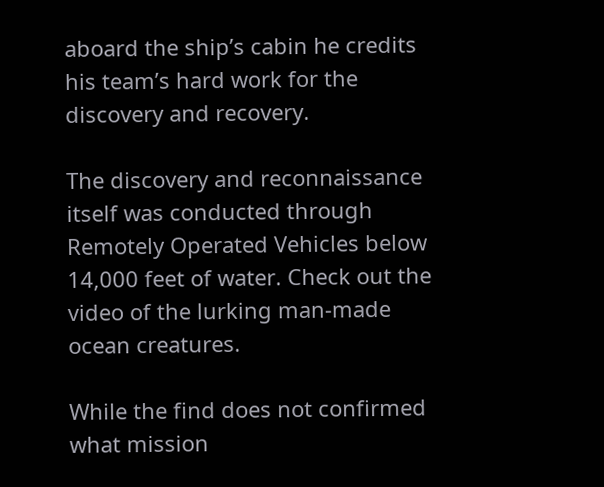aboard the ship’s cabin he credits his team’s hard work for the discovery and recovery.

The discovery and reconnaissance itself was conducted through Remotely Operated Vehicles below 14,000 feet of water. Check out the video of the lurking man-made ocean creatures.

While the find does not confirmed what mission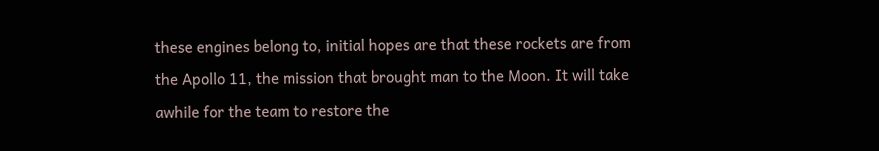these engines belong to, initial hopes are that these rockets are from the Apollo 11, the mission that brought man to the Moon. It will take awhile for the team to restore the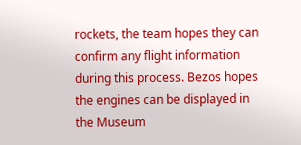rockets, the team hopes they can confirm any flight information during this process. Bezos hopes the engines can be displayed in the Museum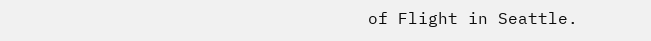of Flight in Seattle.